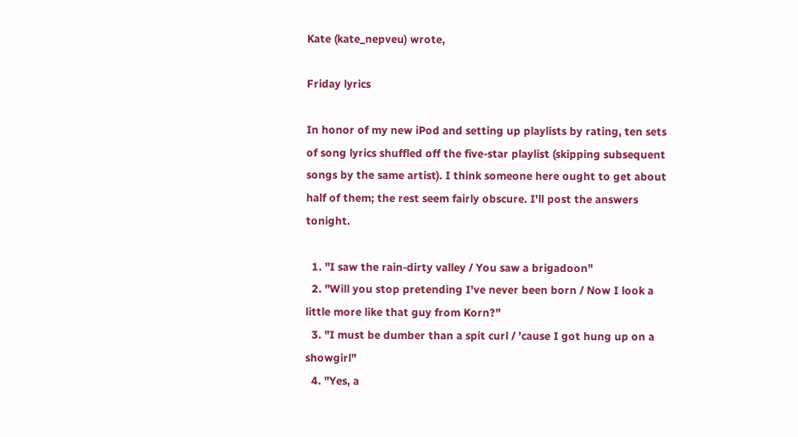Kate (kate_nepveu) wrote,

Friday lyrics

In honor of my new iPod and setting up playlists by rating, ten sets of song lyrics shuffled off the five-star playlist (skipping subsequent songs by the same artist). I think someone here ought to get about half of them; the rest seem fairly obscure. I'll post the answers tonight.

  1. "I saw the rain-dirty valley / You saw a brigadoon"
  2. "Will you stop pretending I've never been born / Now I look a little more like that guy from Korn?"
  3. "I must be dumber than a spit curl / 'cause I got hung up on a showgirl"
  4. "Yes, a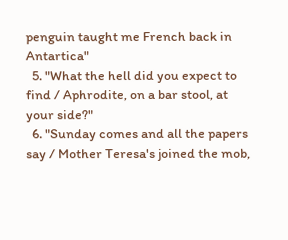penguin taught me French back in Antartica"
  5. "What the hell did you expect to find / Aphrodite, on a bar stool, at your side?"
  6. "Sunday comes and all the papers say / Mother Teresa's joined the mob,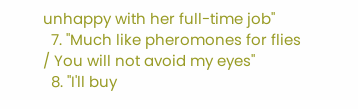unhappy with her full-time job"
  7. "Much like pheromones for flies / You will not avoid my eyes"
  8. "I'll buy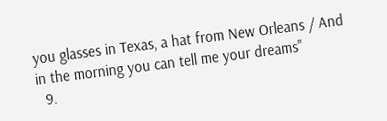you glasses in Texas, a hat from New Orleans / And in the morning you can tell me your dreams"
  9.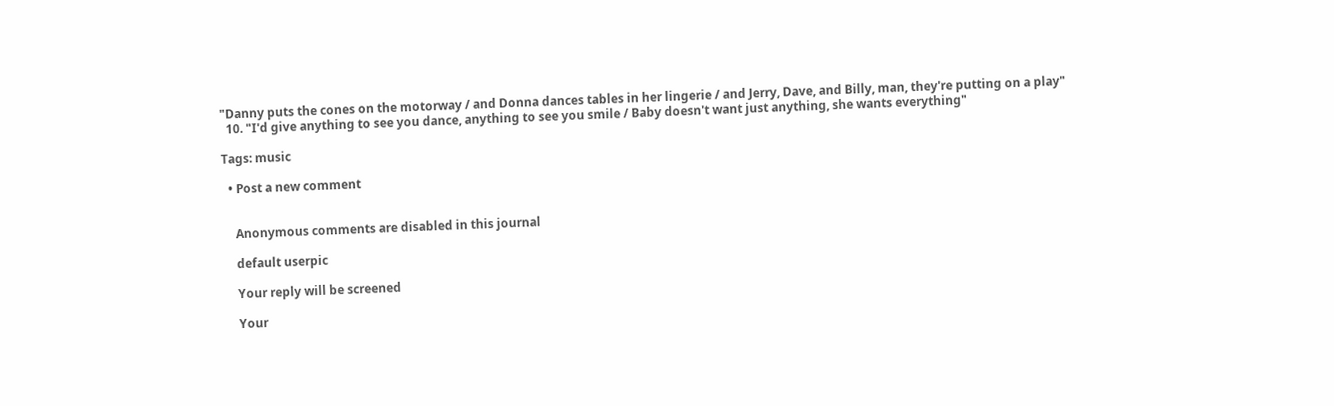"Danny puts the cones on the motorway / and Donna dances tables in her lingerie / and Jerry, Dave, and Billy, man, they're putting on a play"
  10. "I'd give anything to see you dance, anything to see you smile / Baby doesn't want just anything, she wants everything"

Tags: music

  • Post a new comment


    Anonymous comments are disabled in this journal

    default userpic

    Your reply will be screened

    Your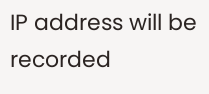IP address will be recorded